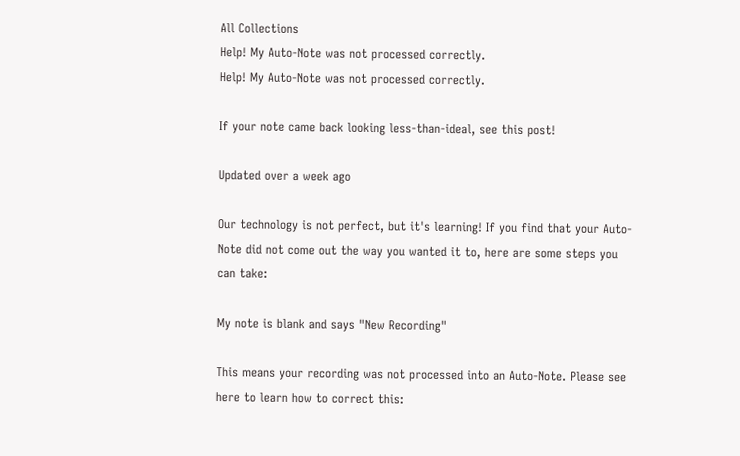All Collections
Help! My Auto-Note was not processed correctly.
Help! My Auto-Note was not processed correctly.

If your note came back looking less-than-ideal, see this post!

Updated over a week ago

Our technology is not perfect, but it's learning! If you find that your Auto-Note did not come out the way you wanted it to, here are some steps you can take:

My note is blank and says "New Recording"

This means your recording was not processed into an Auto-Note. Please see here to learn how to correct this: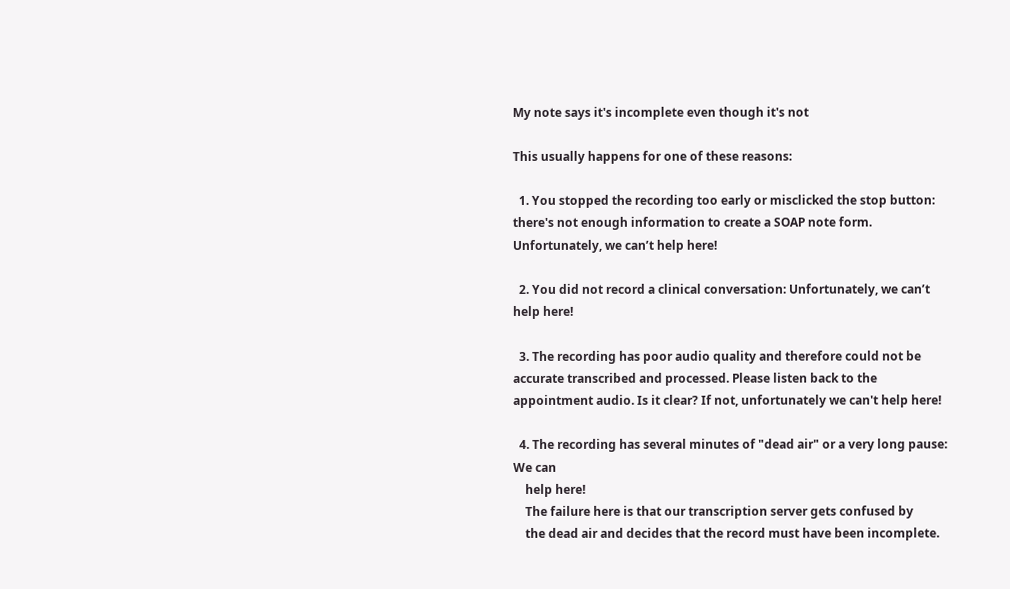My note says it's incomplete even though it's not

This usually happens for one of these reasons:

  1. You stopped the recording too early or misclicked the stop button: there's not enough information to create a SOAP note form. Unfortunately, we can’t help here!

  2. You did not record a clinical conversation: Unfortunately, we can’t help here!

  3. The recording has poor audio quality and therefore could not be accurate transcribed and processed. Please listen back to the appointment audio. Is it clear? If not, unfortunately we can't help here!

  4. The recording has several minutes of "dead air" or a very long pause: We can
    help here!
    The failure here is that our transcription server gets confused by
    the dead air and decides that the record must have been incomplete.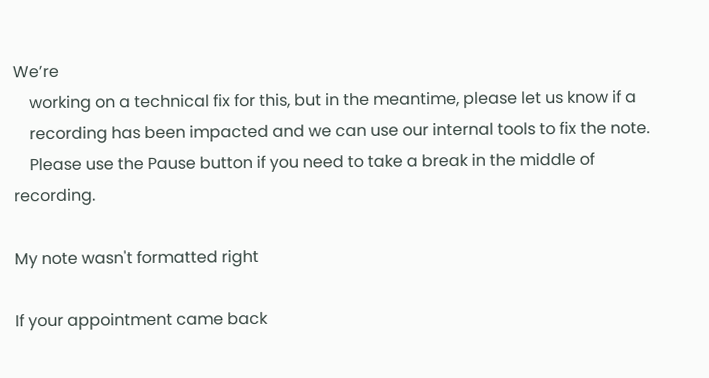We’re
    working on a technical fix for this, but in the meantime, please let us know if a
    recording has been impacted and we can use our internal tools to fix the note.
    Please use the Pause button if you need to take a break in the middle of recording.

My note wasn't formatted right

If your appointment came back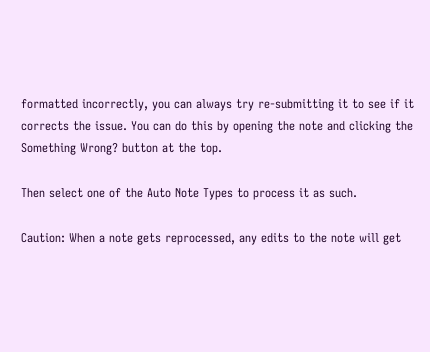formatted incorrectly, you can always try re-submitting it to see if it corrects the issue. You can do this by opening the note and clicking the Something Wrong? button at the top.

Then select one of the Auto Note Types to process it as such.

Caution: When a note gets reprocessed, any edits to the note will get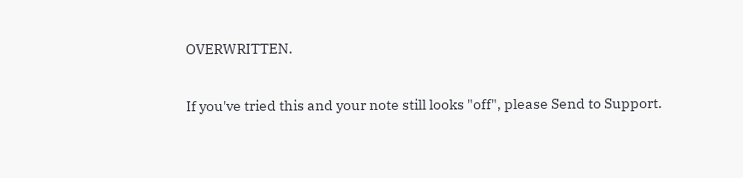OVERWRITTEN.

If you've tried this and your note still looks "off", please Send to Support.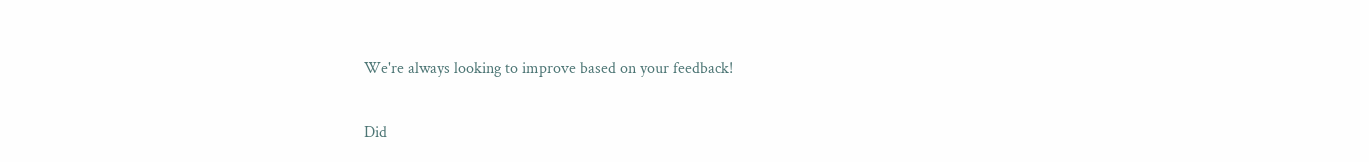We're always looking to improve based on your feedback!

Did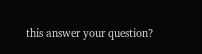this answer your question?